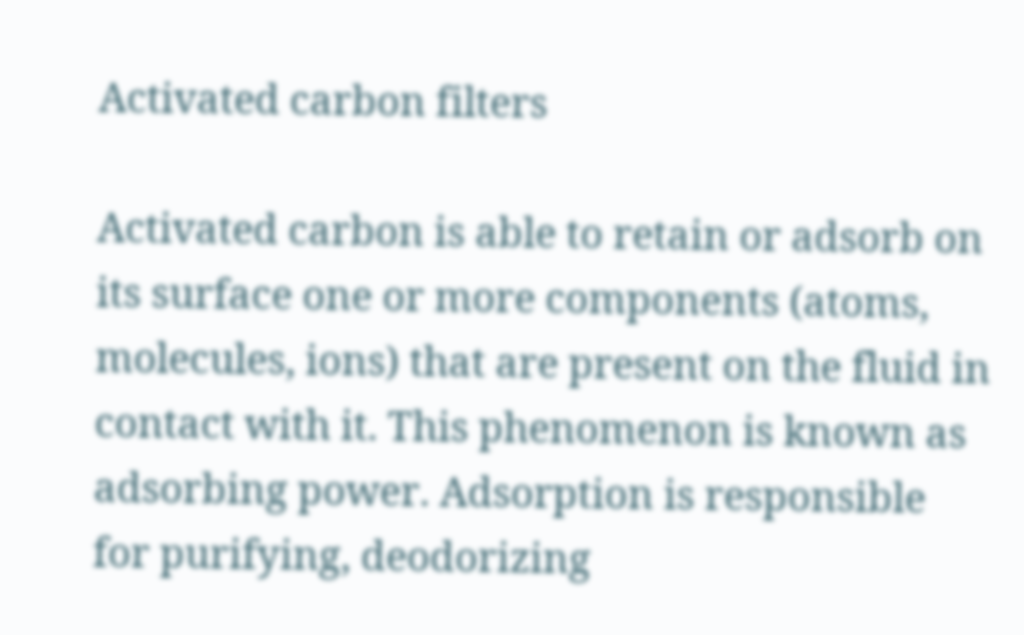Activated carbon filters

Activated carbon is able to retain or adsorb on its surface one or more components (atoms, molecules, ions) that are present on the fluid in contact with it. This phenomenon is known as adsorbing power. Adsorption is responsible for purifying, deodorizing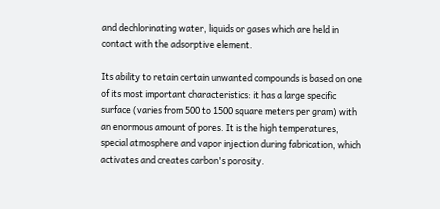and dechlorinating water, liquids or gases which are held in contact with the adsorptive element.

Its ability to retain certain unwanted compounds is based on one of its most important characteristics: it has a large specific surface (varies from 500 to 1500 square meters per gram) with an enormous amount of pores. It is the high temperatures, special atmosphere and vapor injection during fabrication, which activates and creates carbon's porosity.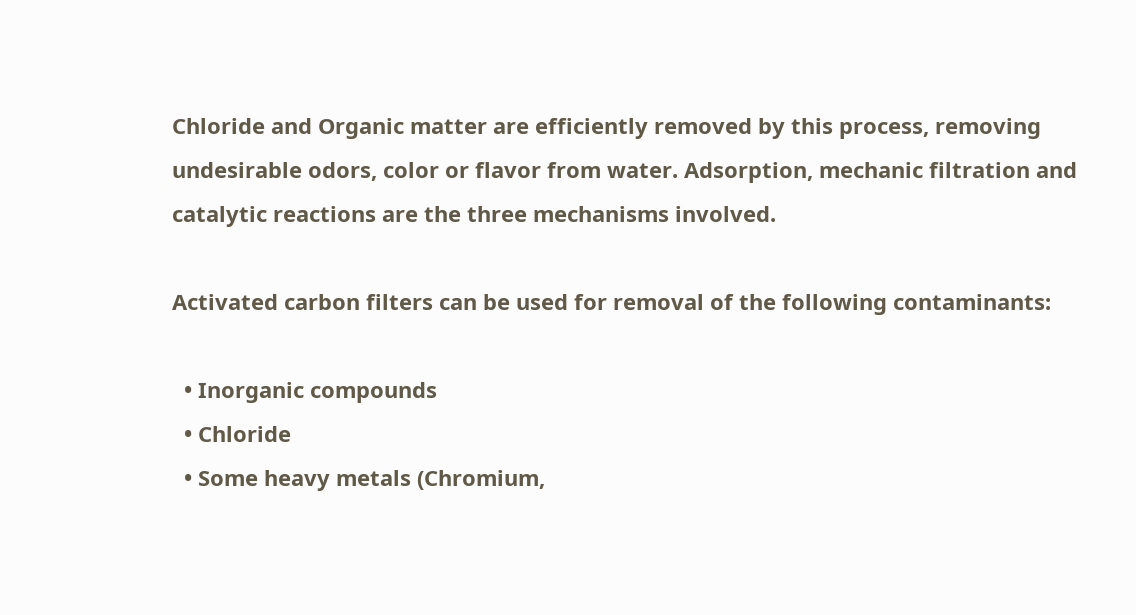Chloride and Organic matter are efficiently removed by this process, removing undesirable odors, color or flavor from water. Adsorption, mechanic filtration and catalytic reactions are the three mechanisms involved.

Activated carbon filters can be used for removal of the following contaminants:

  • Inorganic compounds
  • Chloride
  • Some heavy metals (Chromium,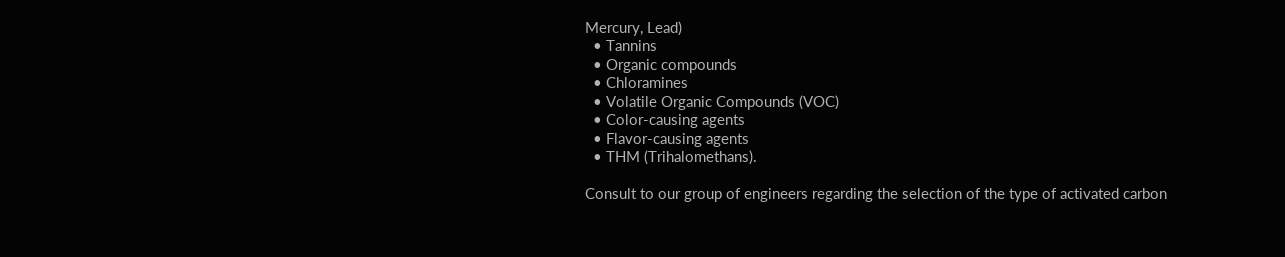Mercury, Lead)
  • Tannins
  • Organic compounds
  • Chloramines
  • Volatile Organic Compounds (VOC)
  • Color-causing agents
  • Flavor-causing agents
  • THM (Trihalomethans).

Consult to our group of engineers regarding the selection of the type of activated carbon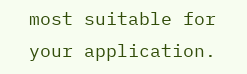most suitable for your application.